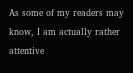As some of my readers may know, I am actually rather attentive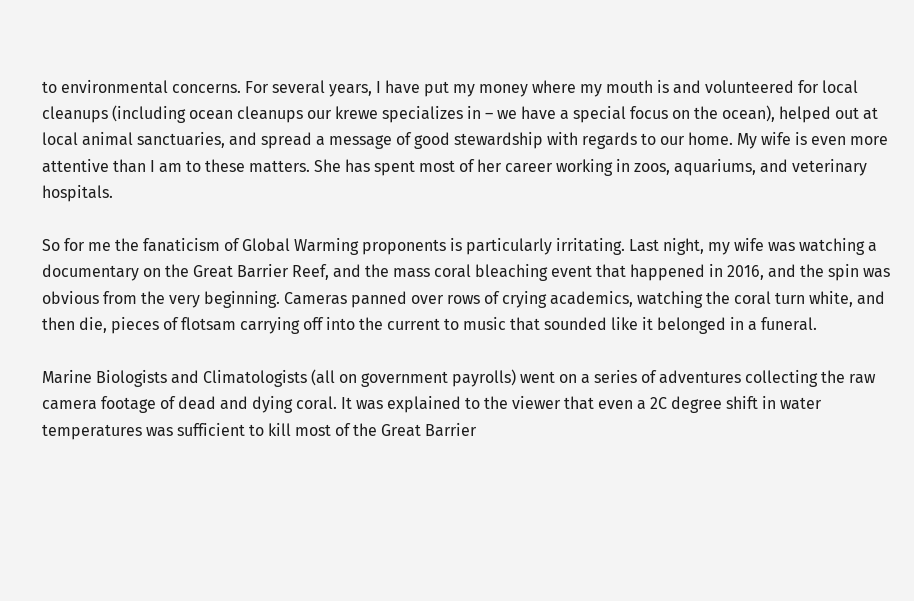to environmental concerns. For several years, I have put my money where my mouth is and volunteered for local cleanups (including ocean cleanups our krewe specializes in – we have a special focus on the ocean), helped out at local animal sanctuaries, and spread a message of good stewardship with regards to our home. My wife is even more attentive than I am to these matters. She has spent most of her career working in zoos, aquariums, and veterinary hospitals.

So for me the fanaticism of Global Warming proponents is particularly irritating. Last night, my wife was watching a documentary on the Great Barrier Reef, and the mass coral bleaching event that happened in 2016, and the spin was obvious from the very beginning. Cameras panned over rows of crying academics, watching the coral turn white, and then die, pieces of flotsam carrying off into the current to music that sounded like it belonged in a funeral.

Marine Biologists and Climatologists (all on government payrolls) went on a series of adventures collecting the raw camera footage of dead and dying coral. It was explained to the viewer that even a 2C degree shift in water temperatures was sufficient to kill most of the Great Barrier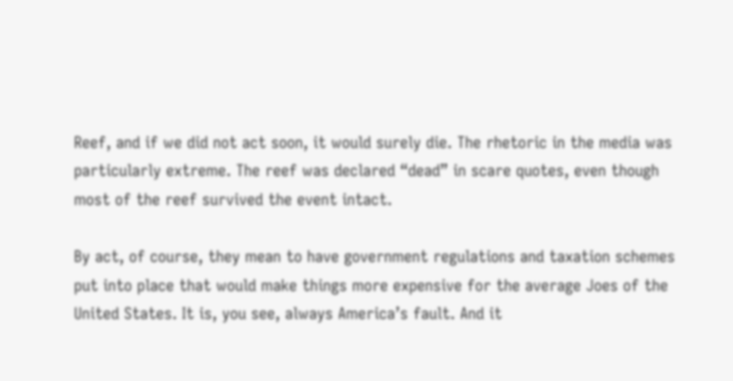Reef, and if we did not act soon, it would surely die. The rhetoric in the media was particularly extreme. The reef was declared “dead” in scare quotes, even though most of the reef survived the event intact.

By act, of course, they mean to have government regulations and taxation schemes put into place that would make things more expensive for the average Joes of the United States. It is, you see, always America’s fault. And it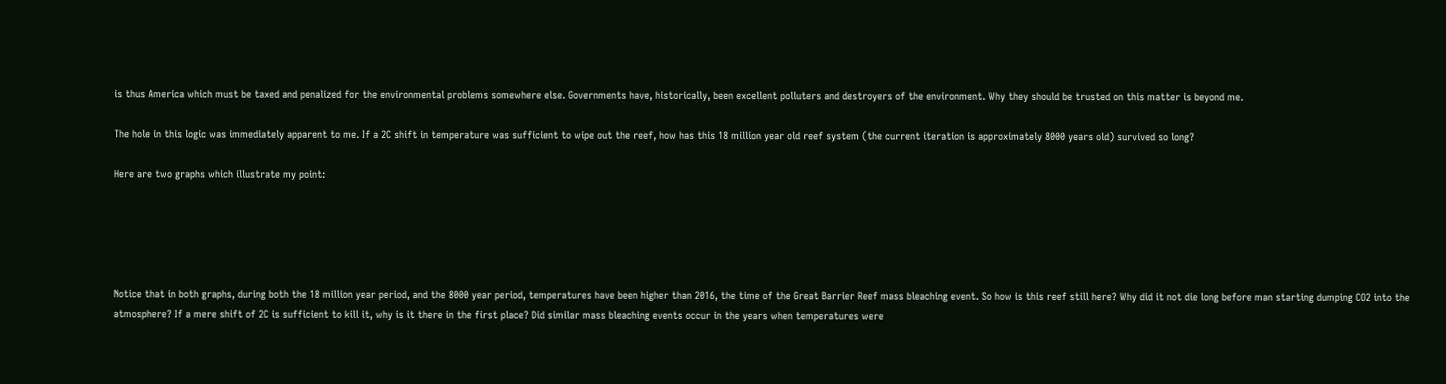is thus America which must be taxed and penalized for the environmental problems somewhere else. Governments have, historically, been excellent polluters and destroyers of the environment. Why they should be trusted on this matter is beyond me.

The hole in this logic was immediately apparent to me. If a 2C shift in temperature was sufficient to wipe out the reef, how has this 18 million year old reef system (the current iteration is approximately 8000 years old) survived so long?

Here are two graphs which illustrate my point:





Notice that in both graphs, during both the 18 million year period, and the 8000 year period, temperatures have been higher than 2016, the time of the Great Barrier Reef mass bleaching event. So how is this reef still here? Why did it not die long before man starting dumping CO2 into the atmosphere? If a mere shift of 2C is sufficient to kill it, why is it there in the first place? Did similar mass bleaching events occur in the years when temperatures were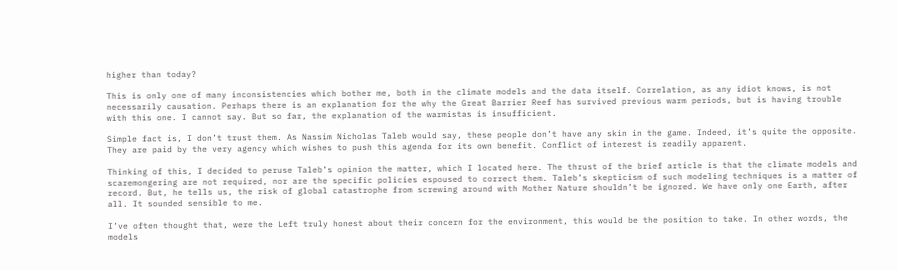higher than today?

This is only one of many inconsistencies which bother me, both in the climate models and the data itself. Correlation, as any idiot knows, is not necessarily causation. Perhaps there is an explanation for the why the Great Barrier Reef has survived previous warm periods, but is having trouble with this one. I cannot say. But so far, the explanation of the warmistas is insufficient.

Simple fact is, I don’t trust them. As Nassim Nicholas Taleb would say, these people don’t have any skin in the game. Indeed, it’s quite the opposite. They are paid by the very agency which wishes to push this agenda for its own benefit. Conflict of interest is readily apparent.

Thinking of this, I decided to peruse Taleb’s opinion the matter, which I located here. The thrust of the brief article is that the climate models and scaremongering are not required, nor are the specific policies espoused to correct them. Taleb’s skepticism of such modeling techniques is a matter of record. But, he tells us, the risk of global catastrophe from screwing around with Mother Nature shouldn’t be ignored. We have only one Earth, after all. It sounded sensible to me.

I’ve often thought that, were the Left truly honest about their concern for the environment, this would be the position to take. In other words, the models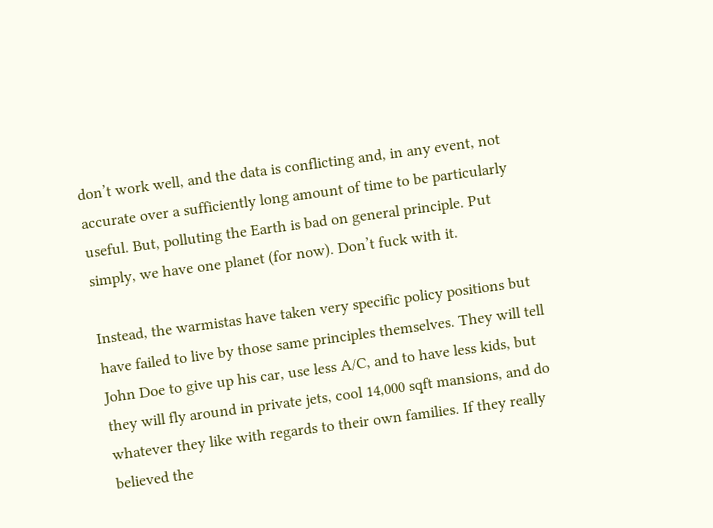don’t work well, and the data is conflicting and, in any event, not accurate over a sufficiently long amount of time to be particularly useful. But, polluting the Earth is bad on general principle. Put simply, we have one planet (for now). Don’t fuck with it.

Instead, the warmistas have taken very specific policy positions but have failed to live by those same principles themselves. They will tell John Doe to give up his car, use less A/C, and to have less kids, but they will fly around in private jets, cool 14,000 sqft mansions, and do whatever they like with regards to their own families. If they really believed the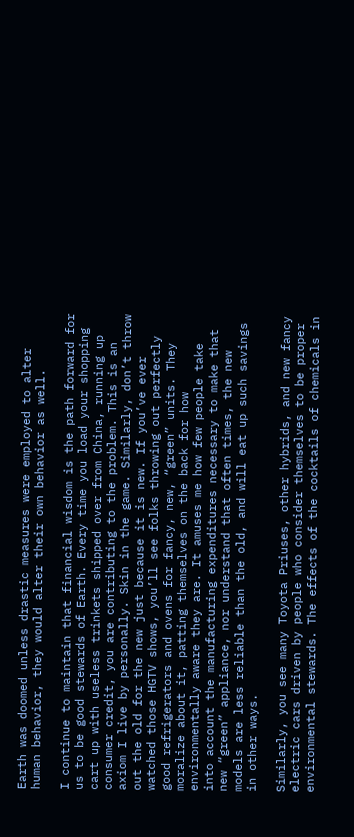Earth was doomed unless drastic measures were employed to alter human behavior, they would alter their own behavior as well.

I continue to maintain that financial wisdom is the path forward for us to be good stewards of Earth. Every time you load your shopping cart up with useless trinkets shipped over from China, running up consumer credit, you are contributing to the problem. This is an axiom I live by personally. Skin in the game. Similarly, don’t throw out the old for the new just because it is new. If you’ve ever watched those HGTV shows, you’ll see folks throwing out perfectly good refrigerators and ovens for fancy, new, “green” units. They moralize about it, patting themselves on the back for how environmentally aware they are. It amuses me how few people take into account the manufacturing expenditures necessary to make that new “green” appliance, nor understand that often times, the new models are less reliable than the old, and will eat up such savings in other ways.

Similarly, you see many Toyota Priuses, other hybrids, and new fancy electric cars driven by people who consider themselves to be proper environmental stewards. The effects of the cocktails of chemicals in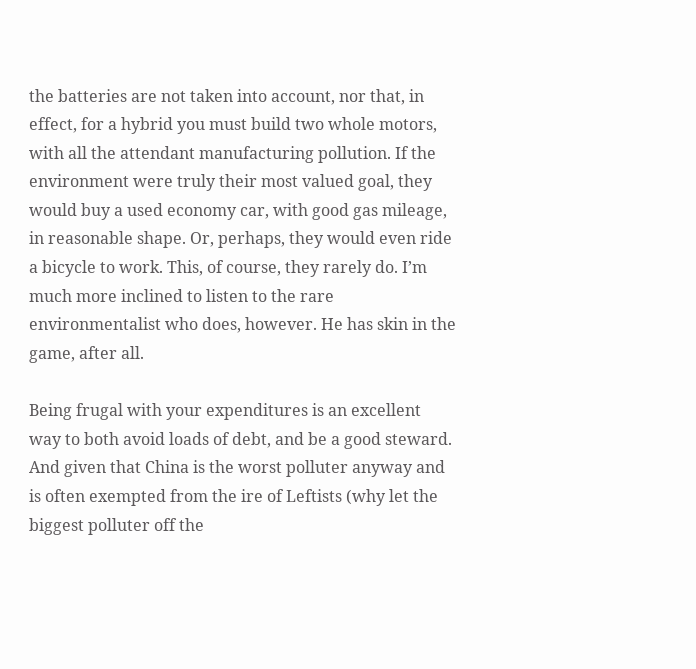the batteries are not taken into account, nor that, in effect, for a hybrid you must build two whole motors, with all the attendant manufacturing pollution. If the environment were truly their most valued goal, they would buy a used economy car, with good gas mileage, in reasonable shape. Or, perhaps, they would even ride a bicycle to work. This, of course, they rarely do. I’m much more inclined to listen to the rare environmentalist who does, however. He has skin in the game, after all.

Being frugal with your expenditures is an excellent way to both avoid loads of debt, and be a good steward. And given that China is the worst polluter anyway and is often exempted from the ire of Leftists (why let the biggest polluter off the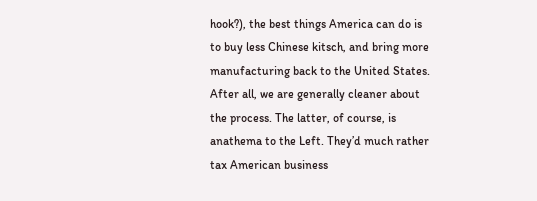hook?), the best things America can do is to buy less Chinese kitsch, and bring more manufacturing back to the United States. After all, we are generally cleaner about the process. The latter, of course, is anathema to the Left. They’d much rather tax American business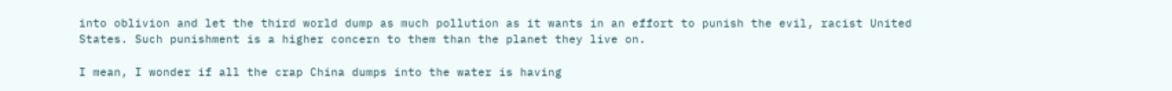into oblivion and let the third world dump as much pollution as it wants in an effort to punish the evil, racist United States. Such punishment is a higher concern to them than the planet they live on.

I mean, I wonder if all the crap China dumps into the water is having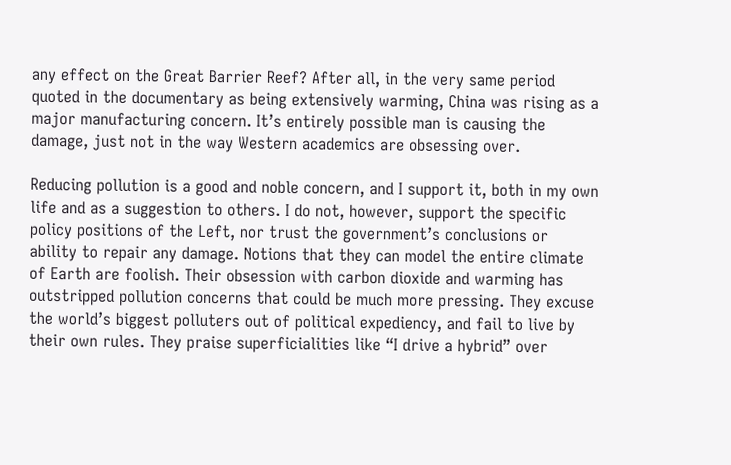any effect on the Great Barrier Reef? After all, in the very same period quoted in the documentary as being extensively warming, China was rising as a major manufacturing concern. It’s entirely possible man is causing the damage, just not in the way Western academics are obsessing over.

Reducing pollution is a good and noble concern, and I support it, both in my own life and as a suggestion to others. I do not, however, support the specific policy positions of the Left, nor trust the government’s conclusions or ability to repair any damage. Notions that they can model the entire climate of Earth are foolish. Their obsession with carbon dioxide and warming has outstripped pollution concerns that could be much more pressing. They excuse the world’s biggest polluters out of political expediency, and fail to live by their own rules. They praise superficialities like “I drive a hybrid” over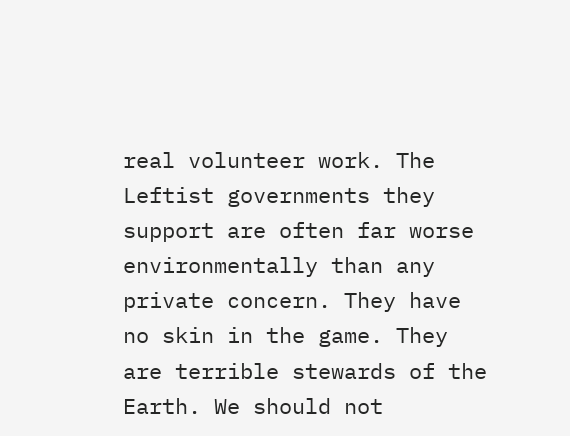real volunteer work. The Leftist governments they support are often far worse environmentally than any private concern. They have no skin in the game. They are terrible stewards of the Earth. We should not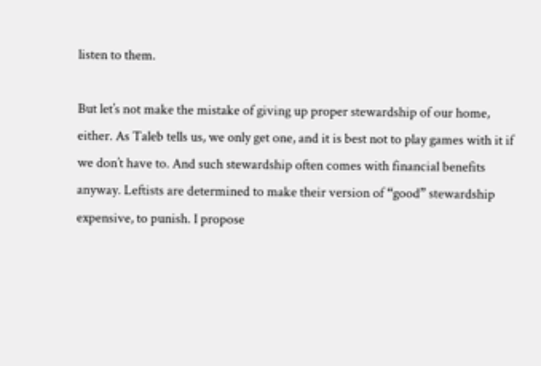listen to them.

But let’s not make the mistake of giving up proper stewardship of our home, either. As Taleb tells us, we only get one, and it is best not to play games with it if we don’t have to. And such stewardship often comes with financial benefits anyway. Leftists are determined to make their version of “good” stewardship expensive, to punish. I propose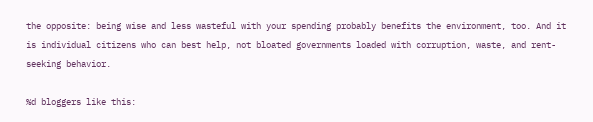the opposite: being wise and less wasteful with your spending probably benefits the environment, too. And it is individual citizens who can best help, not bloated governments loaded with corruption, waste, and rent-seeking behavior.

%d bloggers like this: